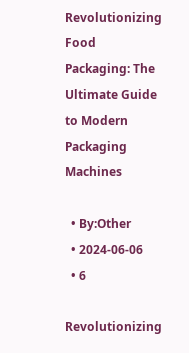Revolutionizing Food Packaging: The Ultimate Guide to Modern Packaging Machines

  • By:Other
  • 2024-06-06
  • 6

Revolutionizing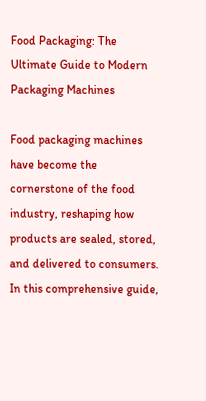Food Packaging: The Ultimate Guide to Modern Packaging Machines

Food packaging machines have become the cornerstone of the food industry, reshaping how products are sealed, stored, and delivered to consumers. In this comprehensive guide,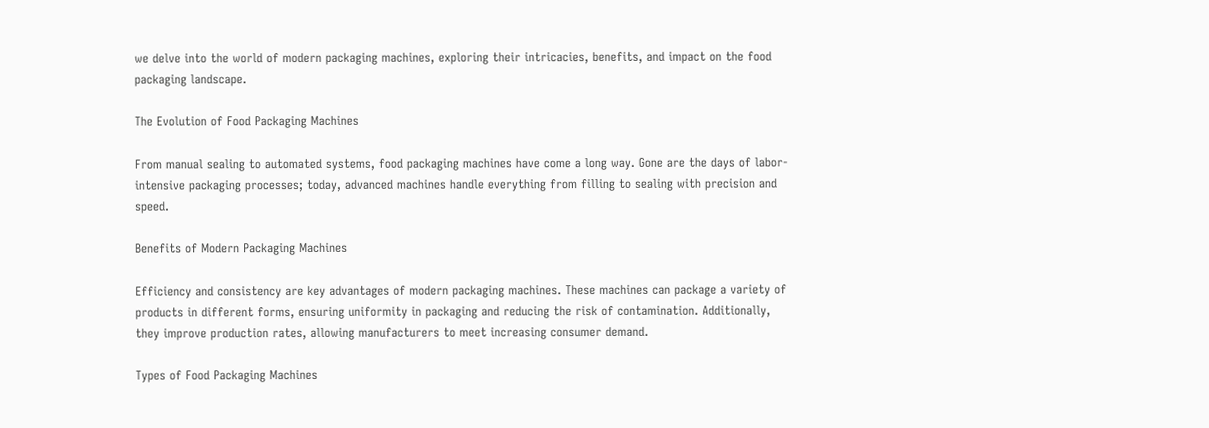we delve into the world of modern packaging machines, exploring their intricacies, benefits, and impact on the food packaging landscape.

The Evolution of Food Packaging Machines

From manual sealing to automated systems, food packaging machines have come a long way. Gone are the days of labor-intensive packaging processes; today, advanced machines handle everything from filling to sealing with precision and speed.

Benefits of Modern Packaging Machines

Efficiency and consistency are key advantages of modern packaging machines. These machines can package a variety of products in different forms, ensuring uniformity in packaging and reducing the risk of contamination. Additionally, they improve production rates, allowing manufacturers to meet increasing consumer demand.

Types of Food Packaging Machines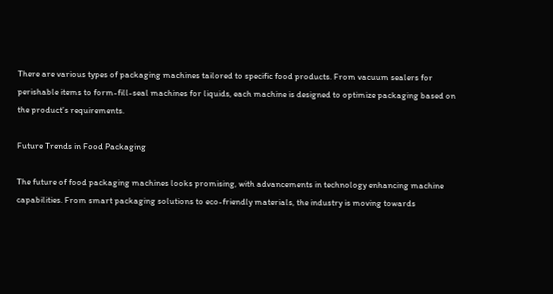There are various types of packaging machines tailored to specific food products. From vacuum sealers for perishable items to form-fill-seal machines for liquids, each machine is designed to optimize packaging based on the product’s requirements.

Future Trends in Food Packaging

The future of food packaging machines looks promising, with advancements in technology enhancing machine capabilities. From smart packaging solutions to eco-friendly materials, the industry is moving towards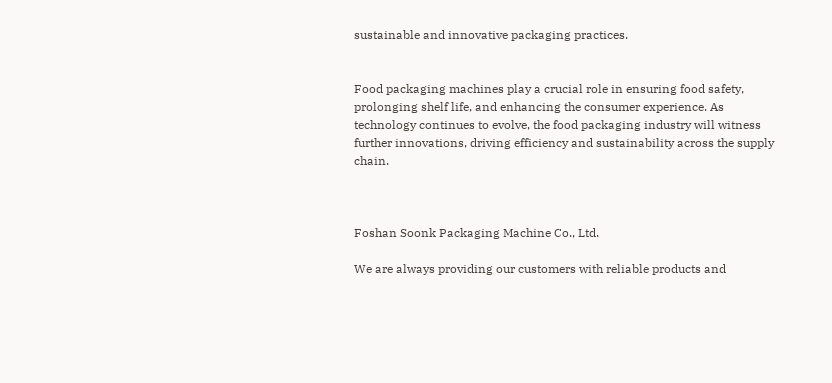sustainable and innovative packaging practices.


Food packaging machines play a crucial role in ensuring food safety, prolonging shelf life, and enhancing the consumer experience. As technology continues to evolve, the food packaging industry will witness further innovations, driving efficiency and sustainability across the supply chain.



Foshan Soonk Packaging Machine Co., Ltd.

We are always providing our customers with reliable products and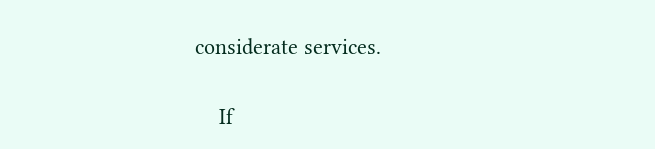considerate services.

    If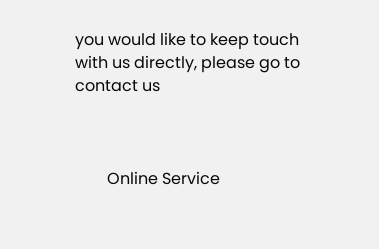you would like to keep touch with us directly, please go to contact us



        Online Service